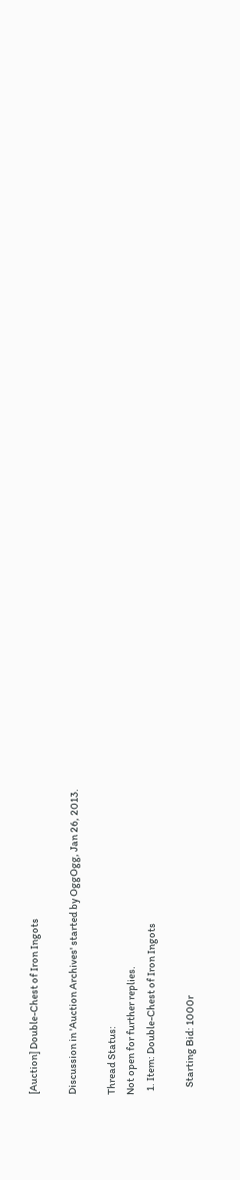[Auction] Double-Chest of Iron Ingots

Discussion in 'Auction Archives' started by OggOgg, Jan 26, 2013.

Thread Status:
Not open for further replies.
  1. Item: Double-Chest of Iron Ingots

    Starting Bid: 1000r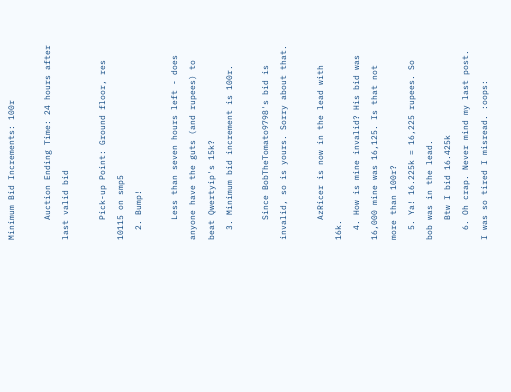Minimum Bid Increments: 100r

    Auction Ending Time: 24 hours after last valid bid

    Pick-up Point: Ground floor, res 10115 on smp5
  2. Bump!

    Less than seven hours left - does anyone have the guts (and rupees) to beat Qwertyip's 15k?
  3. Minimum bid increment is 100r.

    Since BobTheTomato9798's bid is invalid, so is yours. Sorry about that.

    AzRicer is now in the lead with 16k.
  4. How is mine invalid? His bid was 16,000 mine was 16,125. Is that not more than 100r?
  5. Ya! 16.225k = 16,225 rupees. So bob was in the lead.
    Btw I bid 16.425k
  6. Oh crap. Never mind my last post. I was so tired I misread. :oops: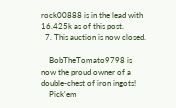rock00888 is in the lead with 16.425k as of this post.
  7. This auction is now closed.

    BobTheTomato9798 is now the proud owner of a double-chest of iron ingots!
    Pick'em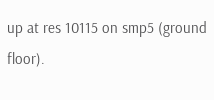up at res 10115 on smp5 (ground floor).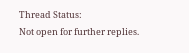Thread Status:
Not open for further replies.